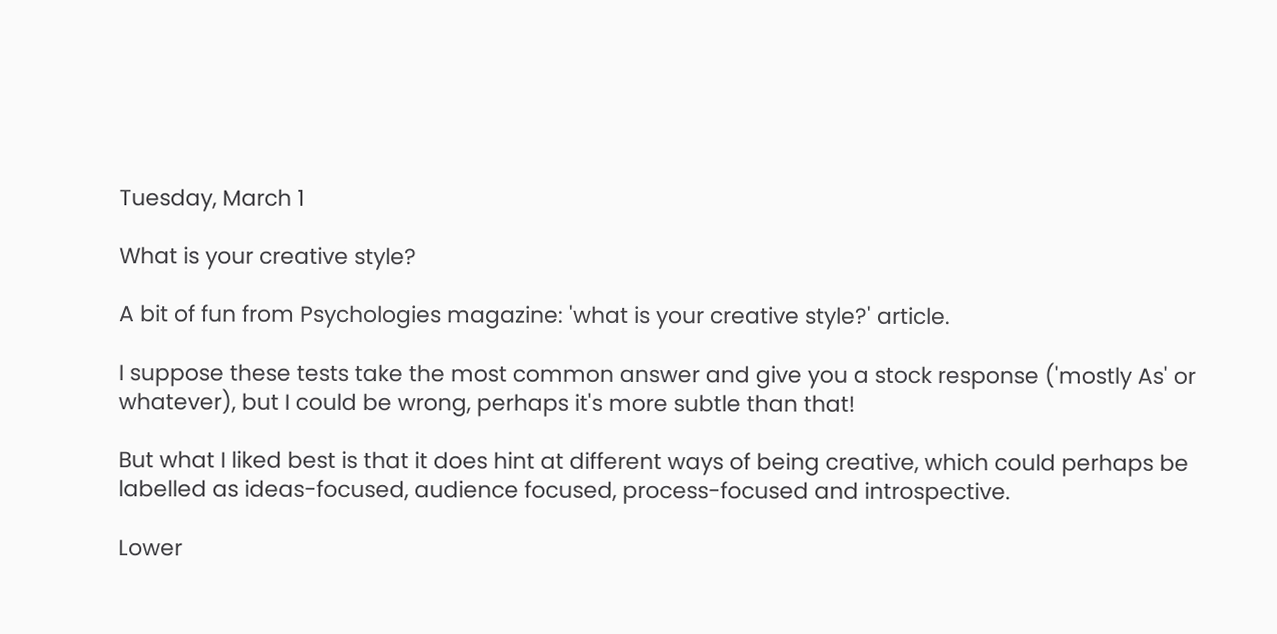Tuesday, March 1

What is your creative style?

A bit of fun from Psychologies magazine: 'what is your creative style?' article.

I suppose these tests take the most common answer and give you a stock response ('mostly As' or whatever), but I could be wrong, perhaps it's more subtle than that!

But what I liked best is that it does hint at different ways of being creative, which could perhaps be labelled as ideas-focused, audience focused, process-focused and introspective.

Lower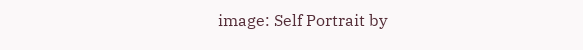image: Self Portrait by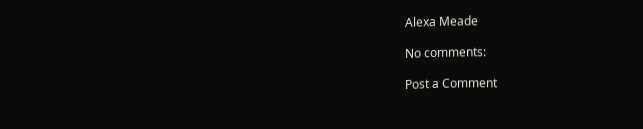Alexa Meade

No comments:

Post a Comment